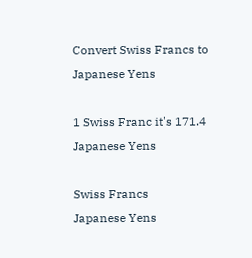Convert Swiss Francs to Japanese Yens

1 Swiss Franc it's 171.4 Japanese Yens

Swiss Francs
Japanese Yens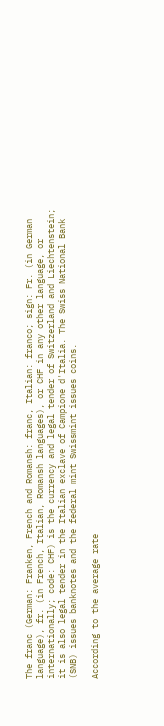The franc (German: Franken, French and Romansh: franc, Italian: franco; sign: Fr. (in German language), fr. (in French, Italian, Romansh languages), or CHF in any other language, or internationally; code: CHF) is the currency and legal tender of Switzerland and Liechtenstein; it is also legal tender in the Italian exclave of Campione d'Italia. The Swiss National Bank (SNB) issues banknotes and the federal mint Swissmint issues coins.

According to the average rate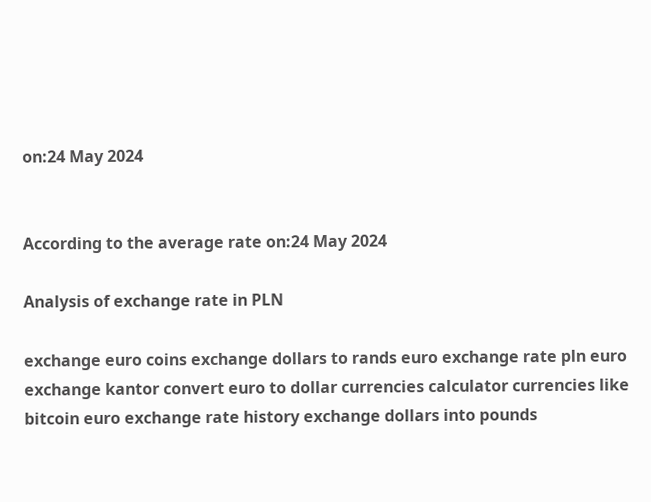on:24 May 2024


According to the average rate on:24 May 2024

Analysis of exchange rate in PLN

exchange euro coins exchange dollars to rands euro exchange rate pln euro exchange kantor convert euro to dollar currencies calculator currencies like bitcoin euro exchange rate history exchange dollars into pounds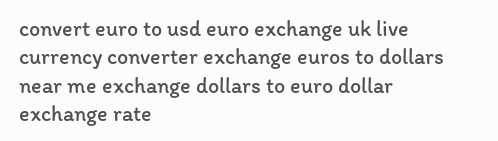convert euro to usd euro exchange uk live currency converter exchange euros to dollars near me exchange dollars to euro dollar exchange rate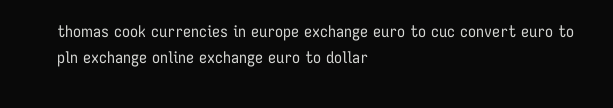thomas cook currencies in europe exchange euro to cuc convert euro to pln exchange online exchange euro to dollar